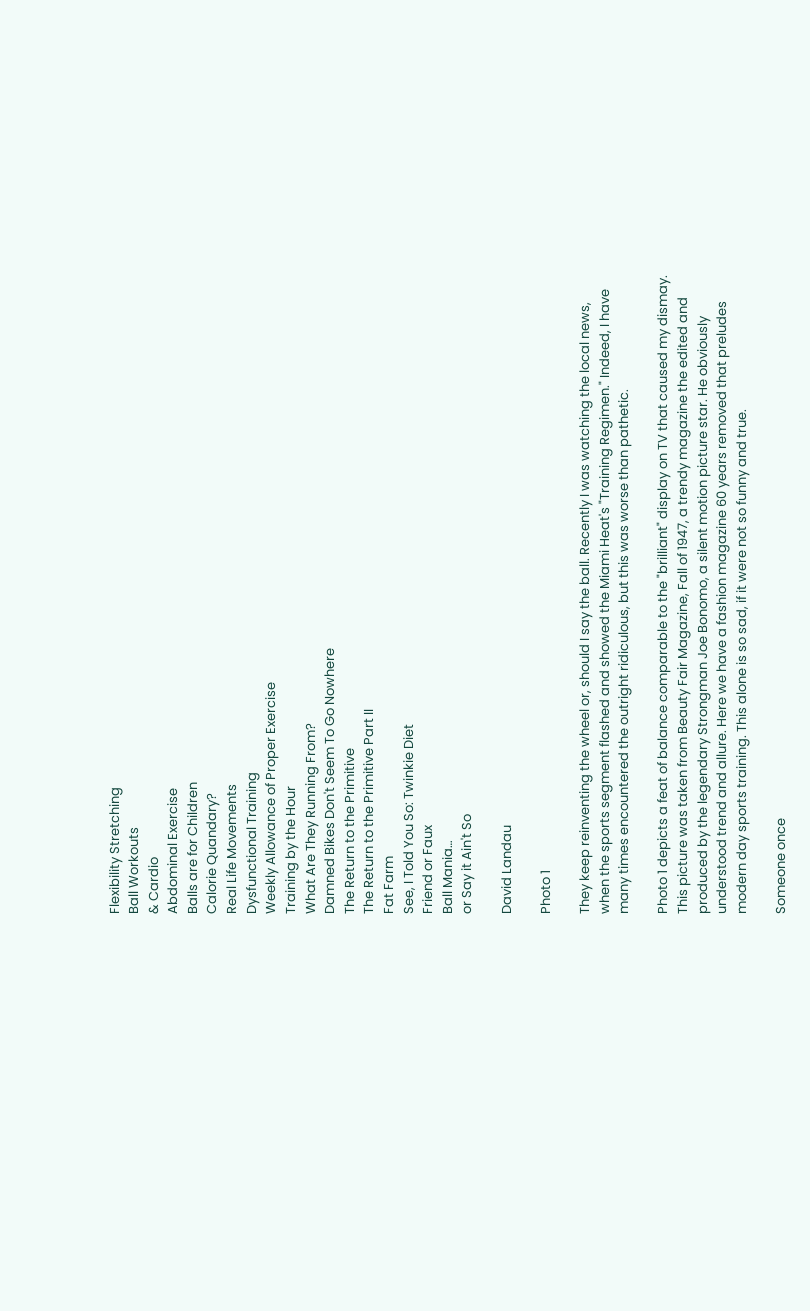Flexibility Stretching
Ball Workouts
& Cardio
Abdominal Exercise
Balls are for Children
Calorie Quandary?
Real Life Movements
Dysfunctional Training
Weekly Allowance of Proper Exercise
Training by the Hour
What Are They Running From?
Damned Bikes Don't Seem To Go Nowhere
The Return to the Primitive
The Return to the Primitive Part II
Fat Farm
See, I Told You So: Twinkie Diet
Friend or Faux
Ball Mania…
or Say it Ain't So

David Landau

Photo 1

They keep reinventing the wheel or, should I say the ball. Recently I was watching the local news, when the sports segment flashed and showed the Miami Heat's "Training Regimen." Indeed, I have many times encountered the outright ridiculous, but this was worse than pathetic.

Photo 1 depicts a feat of balance comparable to the "brilliant" display on TV that caused my dismay. This picture was taken from Beauty Fair Magazine, Fall of 1947, a trendy magazine the edited and produced by the legendary Strongman Joe Bonomo, a silent motion picture star. He obviously understood trend and allure. Here we have a fashion magazine 60 years removed that preludes modern day sports training. This alone is so sad, if it were not so funny and true.

Someone once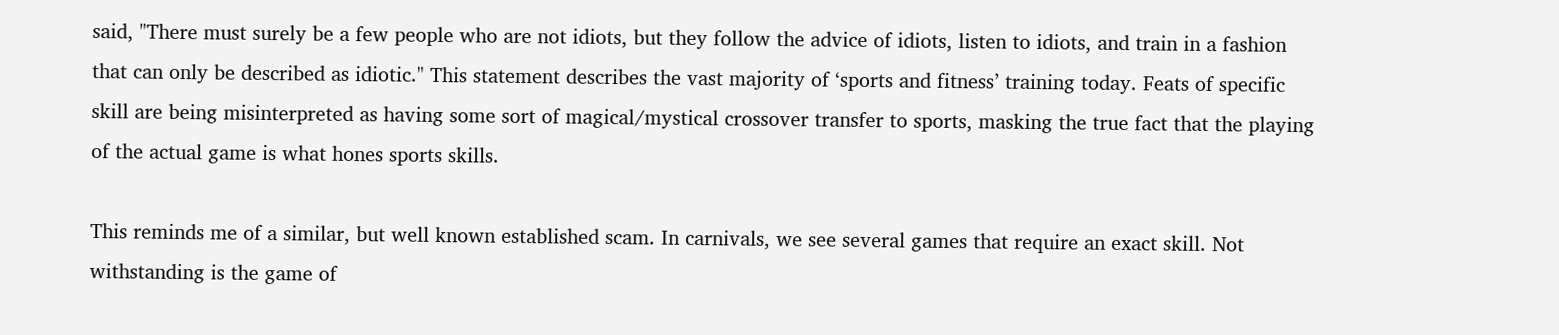said, "There must surely be a few people who are not idiots, but they follow the advice of idiots, listen to idiots, and train in a fashion that can only be described as idiotic." This statement describes the vast majority of ‘sports and fitness’ training today. Feats of specific skill are being misinterpreted as having some sort of magical/mystical crossover transfer to sports, masking the true fact that the playing of the actual game is what hones sports skills.

This reminds me of a similar, but well known established scam. In carnivals, we see several games that require an exact skill. Not withstanding is the game of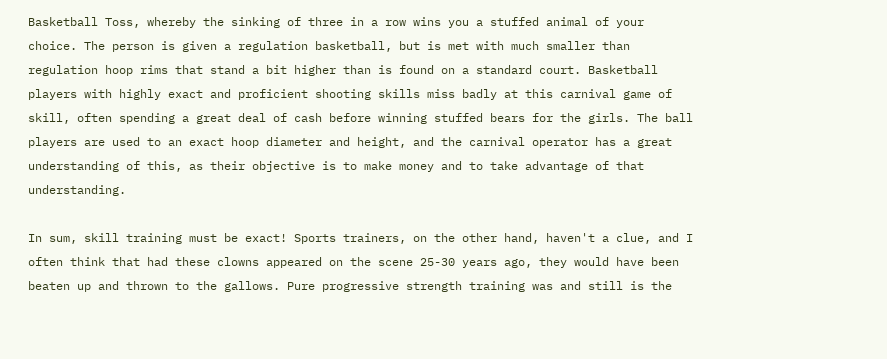Basketball Toss, whereby the sinking of three in a row wins you a stuffed animal of your choice. The person is given a regulation basketball, but is met with much smaller than regulation hoop rims that stand a bit higher than is found on a standard court. Basketball players with highly exact and proficient shooting skills miss badly at this carnival game of skill, often spending a great deal of cash before winning stuffed bears for the girls. The ball players are used to an exact hoop diameter and height, and the carnival operator has a great understanding of this, as their objective is to make money and to take advantage of that understanding.

In sum, skill training must be exact! Sports trainers, on the other hand, haven't a clue, and I often think that had these clowns appeared on the scene 25-30 years ago, they would have been beaten up and thrown to the gallows. Pure progressive strength training was and still is the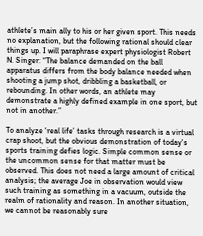athlete’s main ally to his or her given sport. This needs no explanation, but the following rational should clear things up. I will paraphrase expert physiologist Robert N. Singer: “The balance demanded on the ball apparatus differs from the body balance needed when shooting a jump shot, dribbling a basketball, or rebounding. In other words, an athlete may demonstrate a highly defined example in one sport, but not in another.”

To analyze ‘real life’ tasks through research is a virtual crap shoot, but the obvious demonstration of today's sports training defies logic. Simple common sense or the uncommon sense for that matter must be observed. This does not need a large amount of critical analysis; the average Joe in observation would view such training as something in a vacuum, outside the realm of rationality and reason. In another situation, we cannot be reasonably sure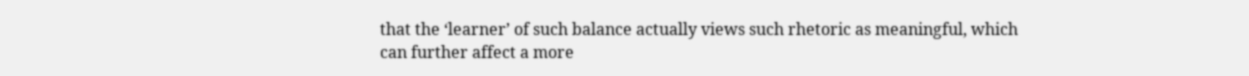that the ‘learner’ of such balance actually views such rhetoric as meaningful, which can further affect a more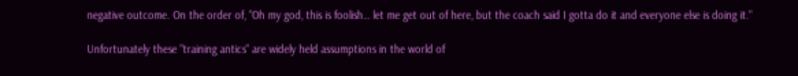negative outcome. On the order of, "Oh my god, this is foolish… let me get out of here, but the coach said I gotta do it and everyone else is doing it."

Unfortunately these "training antics" are widely held assumptions in the world of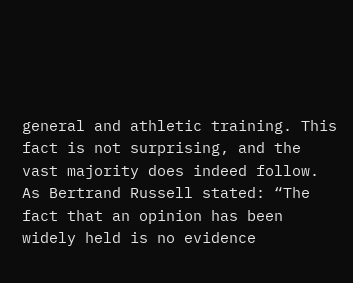general and athletic training. This fact is not surprising, and the vast majority does indeed follow. As Bertrand Russell stated: “The fact that an opinion has been widely held is no evidence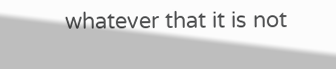whatever that it is not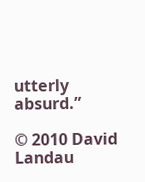utterly absurd.”

© 2010 David Landau